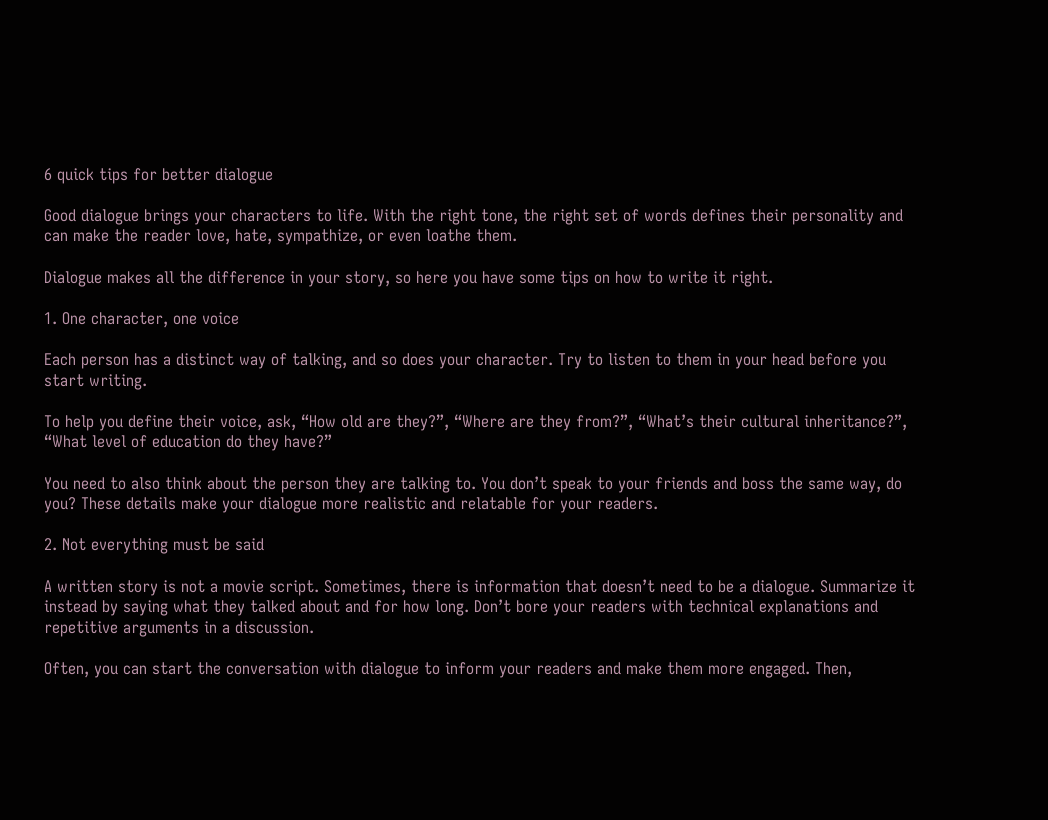6 quick tips for better dialogue

Good dialogue brings your characters to life. With the right tone, the right set of words defines their personality and can make the reader love, hate, sympathize, or even loathe them.

Dialogue makes all the difference in your story, so here you have some tips on how to write it right.

1. One character, one voice

Each person has a distinct way of talking, and so does your character. Try to listen to them in your head before you start writing.

To help you define their voice, ask, “How old are they?”, “Where are they from?”, “What’s their cultural inheritance?”, “What level of education do they have?”

You need to also think about the person they are talking to. You don’t speak to your friends and boss the same way, do you? These details make your dialogue more realistic and relatable for your readers.

2. Not everything must be said

A written story is not a movie script. Sometimes, there is information that doesn’t need to be a dialogue. Summarize it instead by saying what they talked about and for how long. Don’t bore your readers with technical explanations and repetitive arguments in a discussion.

Often, you can start the conversation with dialogue to inform your readers and make them more engaged. Then,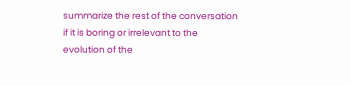summarize the rest of the conversation if it is boring or irrelevant to the evolution of the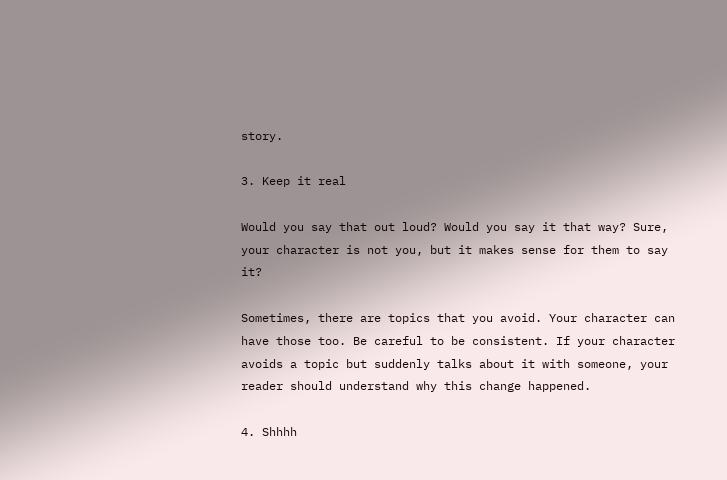story.

3. Keep it real

Would you say that out loud? Would you say it that way? Sure, your character is not you, but it makes sense for them to say it?

Sometimes, there are topics that you avoid. Your character can have those too. Be careful to be consistent. If your character avoids a topic but suddenly talks about it with someone, your reader should understand why this change happened.

4. Shhhh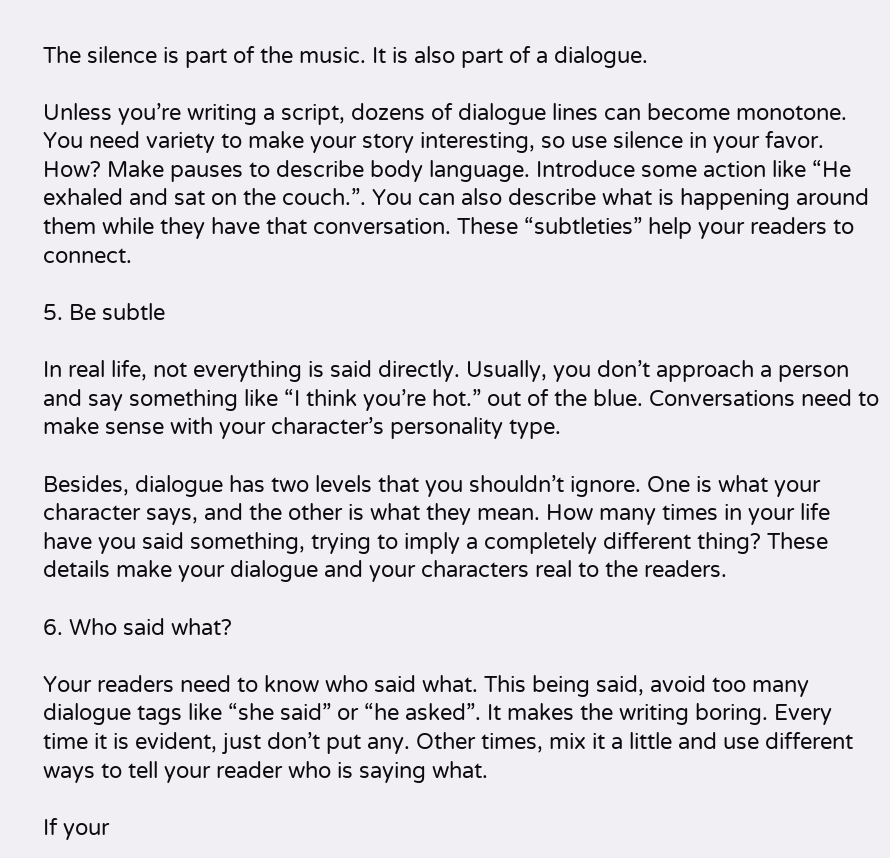The silence is part of the music. It is also part of a dialogue.

Unless you’re writing a script, dozens of dialogue lines can become monotone. You need variety to make your story interesting, so use silence in your favor. How? Make pauses to describe body language. Introduce some action like “He exhaled and sat on the couch.”. You can also describe what is happening around them while they have that conversation. These “subtleties” help your readers to connect.

5. Be subtle

In real life, not everything is said directly. Usually, you don’t approach a person and say something like “I think you’re hot.” out of the blue. Conversations need to make sense with your character’s personality type.

Besides, dialogue has two levels that you shouldn’t ignore. One is what your character says, and the other is what they mean. How many times in your life have you said something, trying to imply a completely different thing? These details make your dialogue and your characters real to the readers.

6. Who said what?

Your readers need to know who said what. This being said, avoid too many dialogue tags like “she said” or “he asked”. It makes the writing boring. Every time it is evident, just don’t put any. Other times, mix it a little and use different ways to tell your reader who is saying what.

If your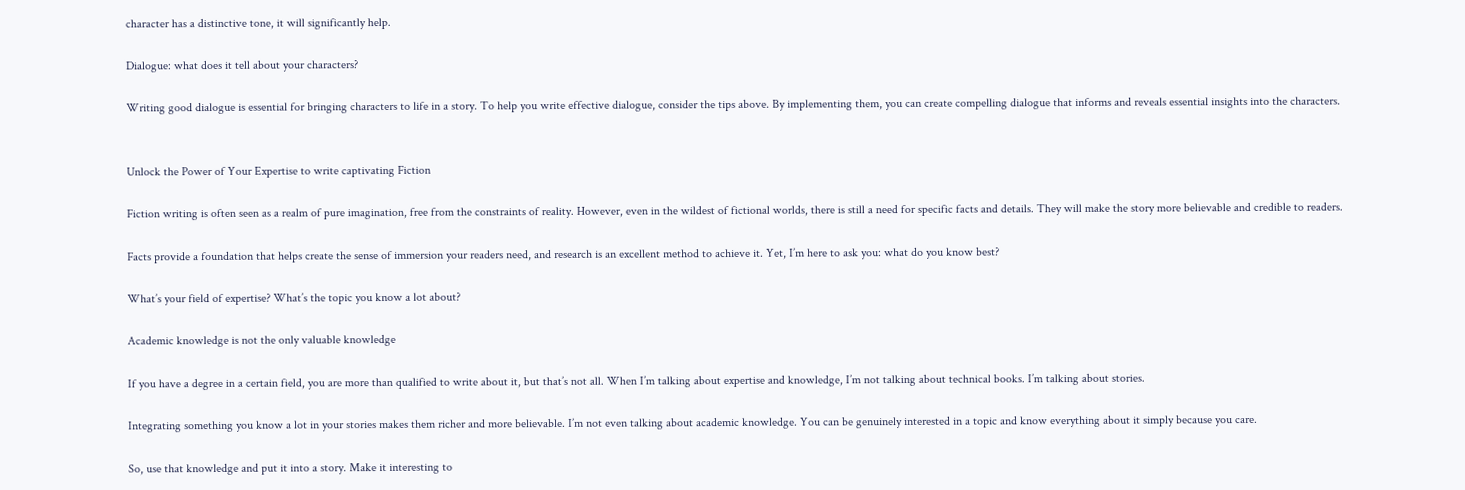character has a distinctive tone, it will significantly help.

Dialogue: what does it tell about your characters?

Writing good dialogue is essential for bringing characters to life in a story. To help you write effective dialogue, consider the tips above. By implementing them, you can create compelling dialogue that informs and reveals essential insights into the characters.


Unlock the Power of Your Expertise to write captivating Fiction

Fiction writing is often seen as a realm of pure imagination, free from the constraints of reality. However, even in the wildest of fictional worlds, there is still a need for specific facts and details. They will make the story more believable and credible to readers.

Facts provide a foundation that helps create the sense of immersion your readers need, and research is an excellent method to achieve it. Yet, I’m here to ask you: what do you know best?

What’s your field of expertise? What’s the topic you know a lot about?

Academic knowledge is not the only valuable knowledge

If you have a degree in a certain field, you are more than qualified to write about it, but that’s not all. When I’m talking about expertise and knowledge, I’m not talking about technical books. I’m talking about stories.

Integrating something you know a lot in your stories makes them richer and more believable. I’m not even talking about academic knowledge. You can be genuinely interested in a topic and know everything about it simply because you care.

So, use that knowledge and put it into a story. Make it interesting to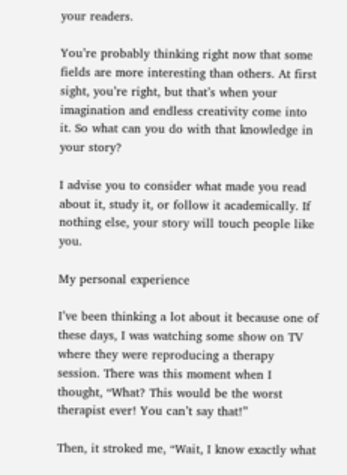your readers.

You’re probably thinking right now that some fields are more interesting than others. At first sight, you’re right, but that’s when your imagination and endless creativity come into it. So what can you do with that knowledge in your story?

I advise you to consider what made you read about it, study it, or follow it academically. If nothing else, your story will touch people like you.

My personal experience

I’ve been thinking a lot about it because one of these days, I was watching some show on TV where they were reproducing a therapy session. There was this moment when I thought, “What? This would be the worst therapist ever! You can’t say that!”

Then, it stroked me, “Wait, I know exactly what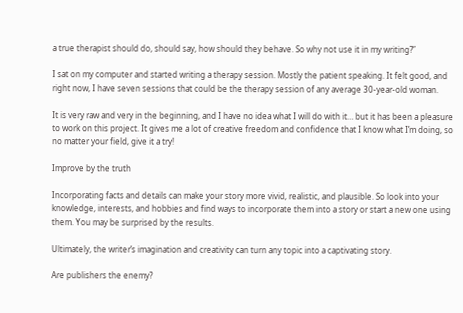a true therapist should do, should say, how should they behave. So why not use it in my writing?”

I sat on my computer and started writing a therapy session. Mostly the patient speaking. It felt good, and right now, I have seven sessions that could be the therapy session of any average 30-year-old woman.

It is very raw and very in the beginning, and I have no idea what I will do with it… but it has been a pleasure to work on this project. It gives me a lot of creative freedom and confidence that I know what I’m doing, so no matter your field, give it a try!

Improve by the truth

Incorporating facts and details can make your story more vivid, realistic, and plausible. So look into your knowledge, interests, and hobbies and find ways to incorporate them into a story or start a new one using them. You may be surprised by the results.

Ultimately, the writer’s imagination and creativity can turn any topic into a captivating story.

Are publishers the enemy?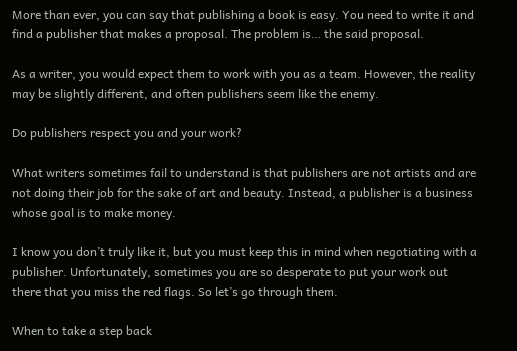More than ever, you can say that publishing a book is easy. You need to write it and find a publisher that makes a proposal. The problem is… the said proposal.

As a writer, you would expect them to work with you as a team. However, the reality may be slightly different, and often publishers seem like the enemy.

Do publishers respect you and your work?

What writers sometimes fail to understand is that publishers are not artists and are not doing their job for the sake of art and beauty. Instead, a publisher is a business whose goal is to make money.

I know you don’t truly like it, but you must keep this in mind when negotiating with a publisher. Unfortunately, sometimes you are so desperate to put your work out there that you miss the red flags. So let’s go through them.

When to take a step back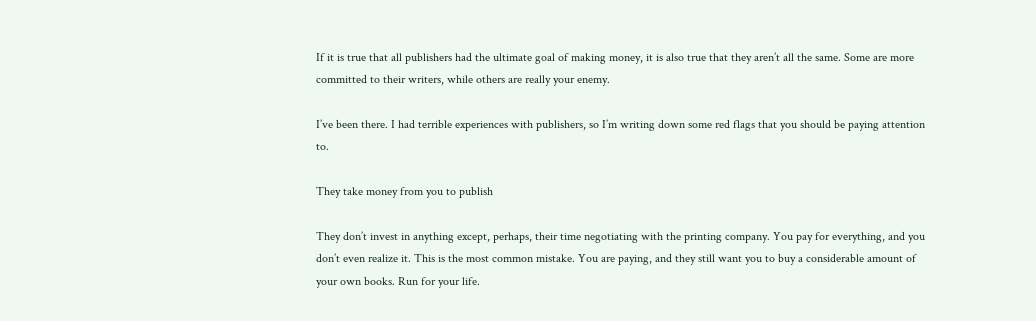If it is true that all publishers had the ultimate goal of making money, it is also true that they aren’t all the same. Some are more committed to their writers, while others are really your enemy.

I’ve been there. I had terrible experiences with publishers, so I’m writing down some red flags that you should be paying attention to.

They take money from you to publish

They don’t invest in anything except, perhaps, their time negotiating with the printing company. You pay for everything, and you don’t even realize it. This is the most common mistake. You are paying, and they still want you to buy a considerable amount of your own books. Run for your life.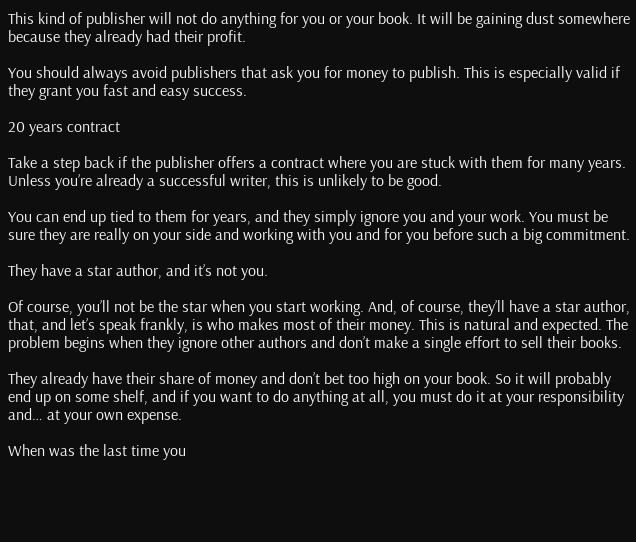This kind of publisher will not do anything for you or your book. It will be gaining dust somewhere because they already had their profit.

You should always avoid publishers that ask you for money to publish. This is especially valid if they grant you fast and easy success.

20 years contract

Take a step back if the publisher offers a contract where you are stuck with them for many years. Unless you’re already a successful writer, this is unlikely to be good.

You can end up tied to them for years, and they simply ignore you and your work. You must be sure they are really on your side and working with you and for you before such a big commitment.

They have a star author, and it’s not you.

Of course, you’ll not be the star when you start working. And, of course, they’ll have a star author, that, and let’s speak frankly, is who makes most of their money. This is natural and expected. The problem begins when they ignore other authors and don’t make a single effort to sell their books.

They already have their share of money and don’t bet too high on your book. So it will probably end up on some shelf, and if you want to do anything at all, you must do it at your responsibility and… at your own expense.

When was the last time you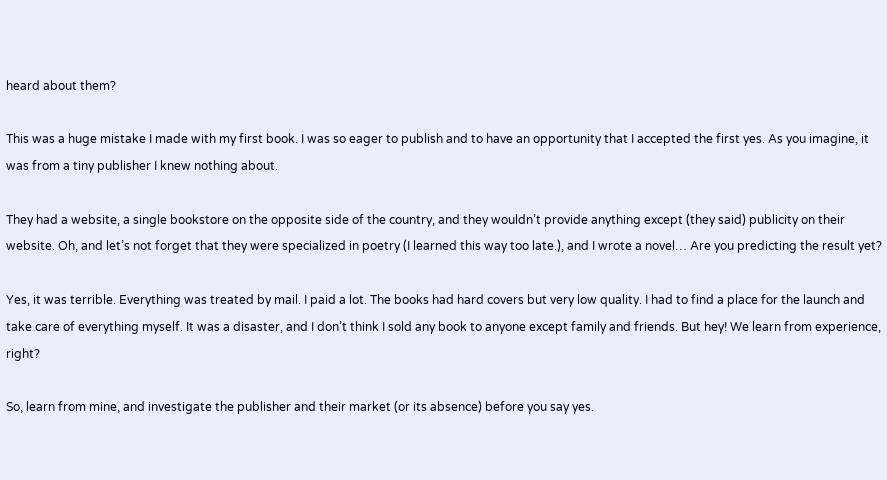heard about them?

This was a huge mistake I made with my first book. I was so eager to publish and to have an opportunity that I accepted the first yes. As you imagine, it was from a tiny publisher I knew nothing about.

They had a website, a single bookstore on the opposite side of the country, and they wouldn’t provide anything except (they said) publicity on their website. Oh, and let’s not forget that they were specialized in poetry (I learned this way too late.), and I wrote a novel… Are you predicting the result yet?

Yes, it was terrible. Everything was treated by mail. I paid a lot. The books had hard covers but very low quality. I had to find a place for the launch and take care of everything myself. It was a disaster, and I don’t think I sold any book to anyone except family and friends. But hey! We learn from experience, right?

So, learn from mine, and investigate the publisher and their market (or its absence) before you say yes.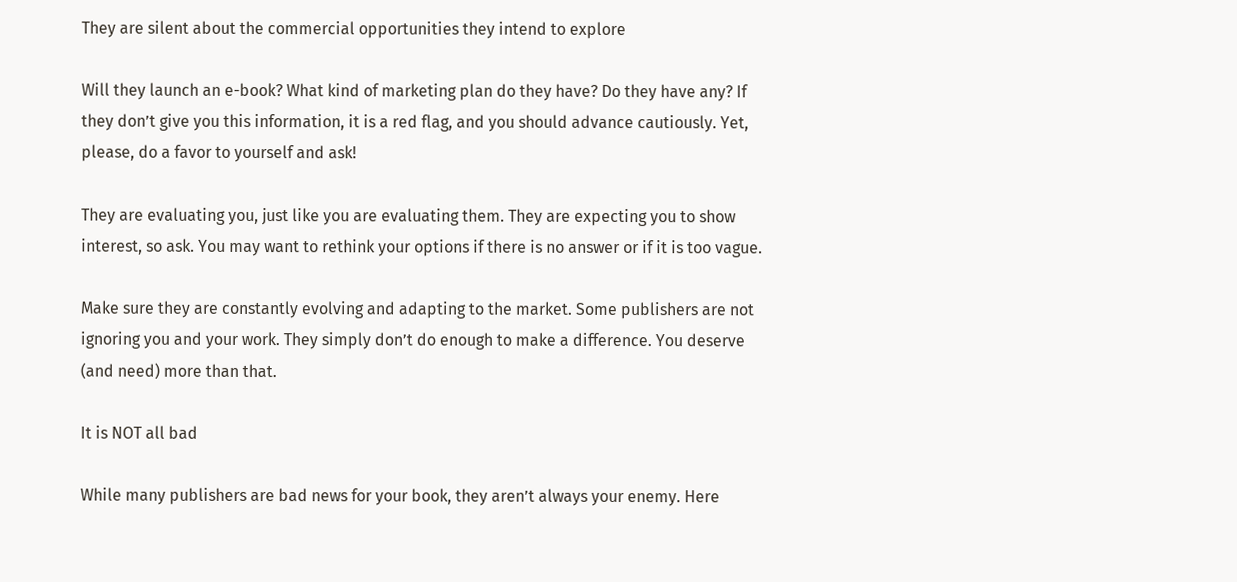They are silent about the commercial opportunities they intend to explore

Will they launch an e-book? What kind of marketing plan do they have? Do they have any? If they don’t give you this information, it is a red flag, and you should advance cautiously. Yet, please, do a favor to yourself and ask!

They are evaluating you, just like you are evaluating them. They are expecting you to show interest, so ask. You may want to rethink your options if there is no answer or if it is too vague.

Make sure they are constantly evolving and adapting to the market. Some publishers are not ignoring you and your work. They simply don’t do enough to make a difference. You deserve (and need) more than that.

It is NOT all bad

While many publishers are bad news for your book, they aren’t always your enemy. Here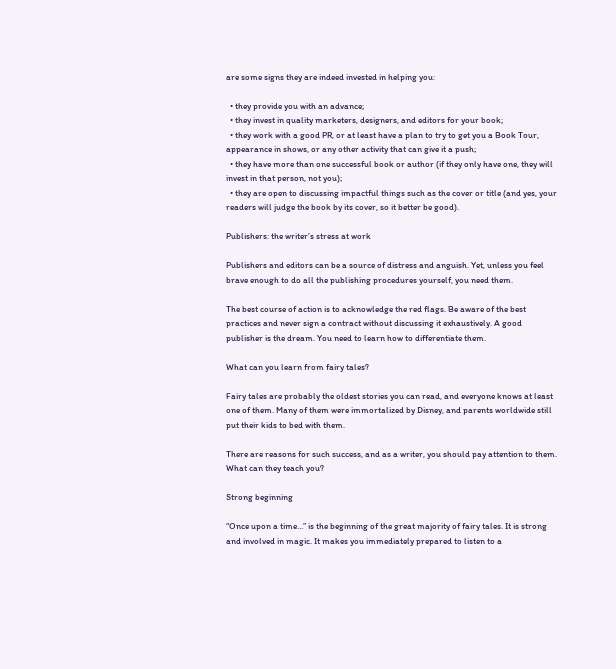are some signs they are indeed invested in helping you:

  • they provide you with an advance;
  • they invest in quality marketers, designers, and editors for your book;
  • they work with a good PR, or at least have a plan to try to get you a Book Tour, appearance in shows, or any other activity that can give it a push;
  • they have more than one successful book or author (if they only have one, they will invest in that person, not you);
  • they are open to discussing impactful things such as the cover or title (and yes, your readers will judge the book by its cover, so it better be good).

Publishers: the writer’s stress at work

Publishers and editors can be a source of distress and anguish. Yet, unless you feel brave enough to do all the publishing procedures yourself, you need them.

The best course of action is to acknowledge the red flags. Be aware of the best practices and never sign a contract without discussing it exhaustively. A good publisher is the dream. You need to learn how to differentiate them.

What can you learn from fairy tales?

Fairy tales are probably the oldest stories you can read, and everyone knows at least one of them. Many of them were immortalized by Disney, and parents worldwide still put their kids to bed with them.

There are reasons for such success, and as a writer, you should pay attention to them. What can they teach you?

Strong beginning

“Once upon a time…” is the beginning of the great majority of fairy tales. It is strong and involved in magic. It makes you immediately prepared to listen to a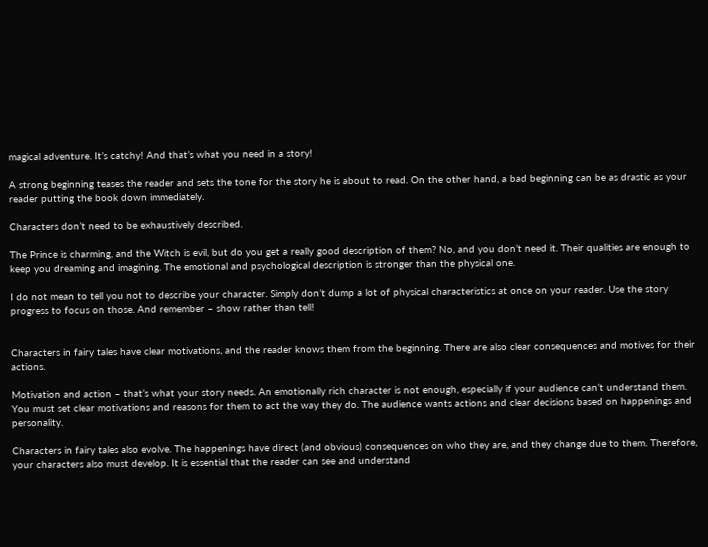magical adventure. It’s catchy! And that’s what you need in a story!

A strong beginning teases the reader and sets the tone for the story he is about to read. On the other hand, a bad beginning can be as drastic as your reader putting the book down immediately.

Characters don’t need to be exhaustively described.

The Prince is charming, and the Witch is evil, but do you get a really good description of them? No, and you don’t need it. Their qualities are enough to keep you dreaming and imagining. The emotional and psychological description is stronger than the physical one.

I do not mean to tell you not to describe your character. Simply don’t dump a lot of physical characteristics at once on your reader. Use the story progress to focus on those. And remember – show rather than tell!


Characters in fairy tales have clear motivations, and the reader knows them from the beginning. There are also clear consequences and motives for their actions.

Motivation and action – that’s what your story needs. An emotionally rich character is not enough, especially if your audience can’t understand them. You must set clear motivations and reasons for them to act the way they do. The audience wants actions and clear decisions based on happenings and personality.

Characters in fairy tales also evolve. The happenings have direct (and obvious) consequences on who they are, and they change due to them. Therefore, your characters also must develop. It is essential that the reader can see and understand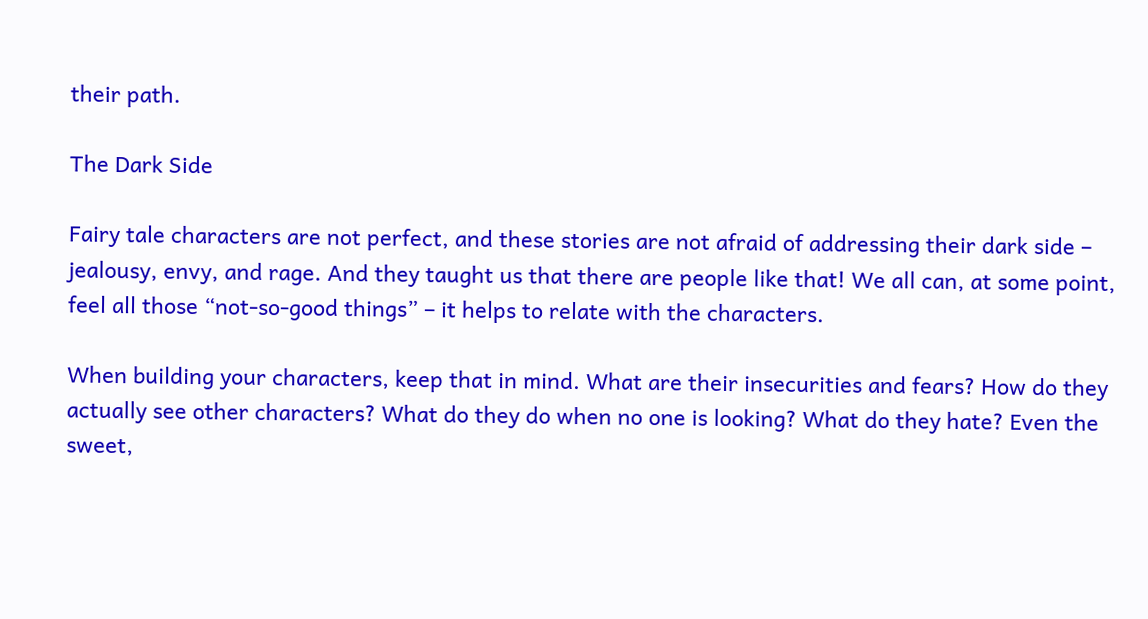their path.

The Dark Side

Fairy tale characters are not perfect, and these stories are not afraid of addressing their dark side – jealousy, envy, and rage. And they taught us that there are people like that! We all can, at some point, feel all those “not-so-good things” – it helps to relate with the characters.

When building your characters, keep that in mind. What are their insecurities and fears? How do they actually see other characters? What do they do when no one is looking? What do they hate? Even the sweet,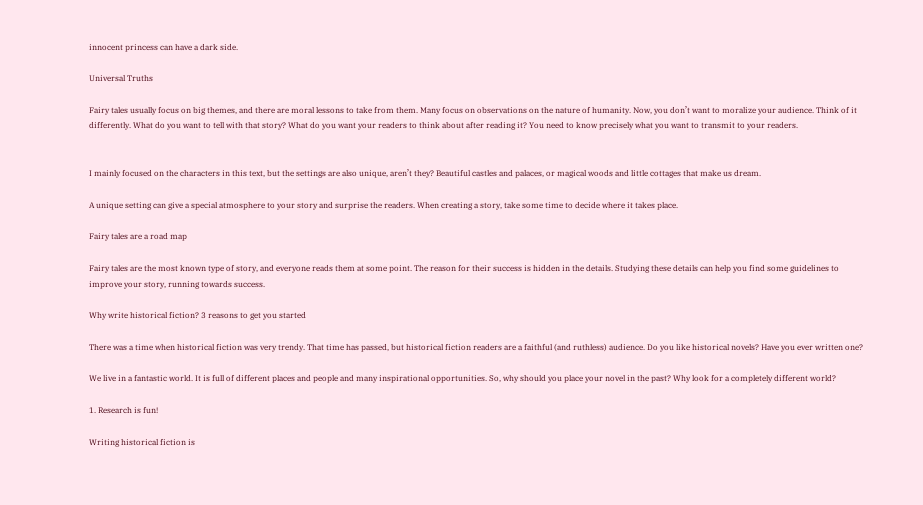innocent princess can have a dark side.

Universal Truths

Fairy tales usually focus on big themes, and there are moral lessons to take from them. Many focus on observations on the nature of humanity. Now, you don’t want to moralize your audience. Think of it differently. What do you want to tell with that story? What do you want your readers to think about after reading it? You need to know precisely what you want to transmit to your readers.


I mainly focused on the characters in this text, but the settings are also unique, aren’t they? Beautiful castles and palaces, or magical woods and little cottages that make us dream.

A unique setting can give a special atmosphere to your story and surprise the readers. When creating a story, take some time to decide where it takes place.

Fairy tales are a road map

Fairy tales are the most known type of story, and everyone reads them at some point. The reason for their success is hidden in the details. Studying these details can help you find some guidelines to improve your story, running towards success.

Why write historical fiction? 3 reasons to get you started

There was a time when historical fiction was very trendy. That time has passed, but historical fiction readers are a faithful (and ruthless) audience. Do you like historical novels? Have you ever written one?

We live in a fantastic world. It is full of different places and people and many inspirational opportunities. So, why should you place your novel in the past? Why look for a completely different world?

1. Research is fun!

Writing historical fiction is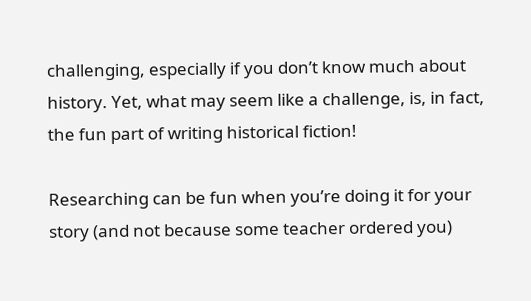challenging, especially if you don’t know much about history. Yet, what may seem like a challenge, is, in fact, the fun part of writing historical fiction!

Researching can be fun when you’re doing it for your story (and not because some teacher ordered you)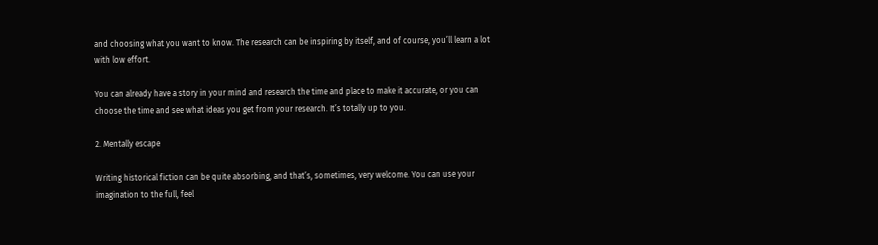and choosing what you want to know. The research can be inspiring by itself, and of course, you’ll learn a lot with low effort.

You can already have a story in your mind and research the time and place to make it accurate, or you can choose the time and see what ideas you get from your research. It’s totally up to you.

2. Mentally escape

Writing historical fiction can be quite absorbing, and that’s, sometimes, very welcome. You can use your imagination to the full, feel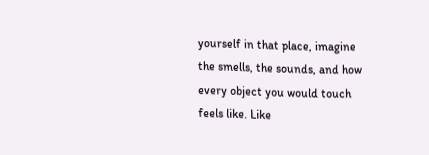yourself in that place, imagine the smells, the sounds, and how every object you would touch feels like. Like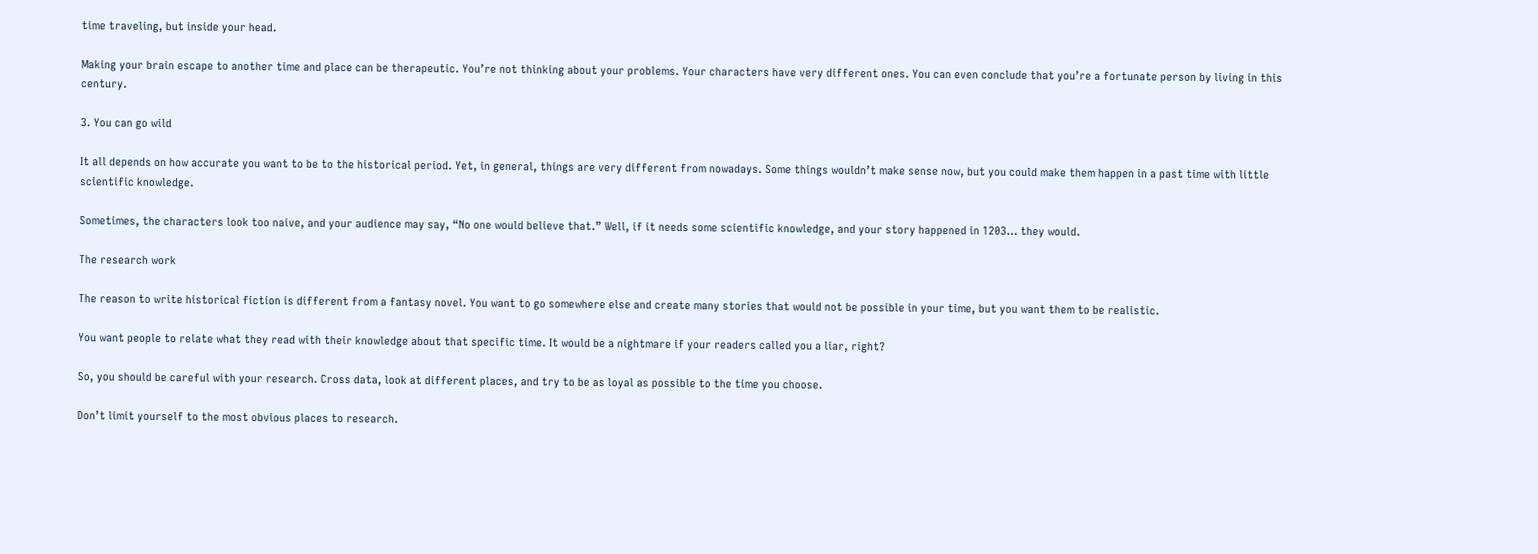time traveling, but inside your head.

Making your brain escape to another time and place can be therapeutic. You’re not thinking about your problems. Your characters have very different ones. You can even conclude that you’re a fortunate person by living in this century.

3. You can go wild

It all depends on how accurate you want to be to the historical period. Yet, in general, things are very different from nowadays. Some things wouldn’t make sense now, but you could make them happen in a past time with little scientific knowledge.

Sometimes, the characters look too naive, and your audience may say, “No one would believe that.” Well, if it needs some scientific knowledge, and your story happened in 1203… they would.

The research work

The reason to write historical fiction is different from a fantasy novel. You want to go somewhere else and create many stories that would not be possible in your time, but you want them to be realistic.

You want people to relate what they read with their knowledge about that specific time. It would be a nightmare if your readers called you a liar, right?

So, you should be careful with your research. Cross data, look at different places, and try to be as loyal as possible to the time you choose.

Don’t limit yourself to the most obvious places to research.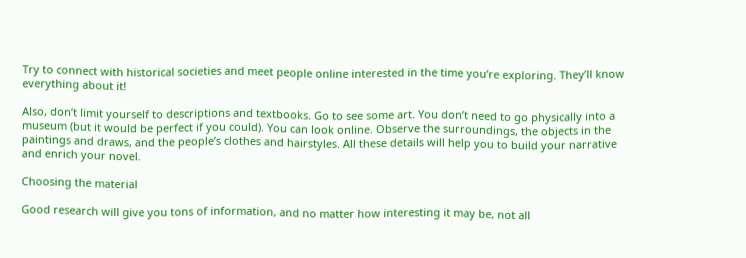Try to connect with historical societies and meet people online interested in the time you’re exploring. They’ll know everything about it!

Also, don’t limit yourself to descriptions and textbooks. Go to see some art. You don’t need to go physically into a museum (but it would be perfect if you could). You can look online. Observe the surroundings, the objects in the paintings and draws, and the people’s clothes and hairstyles. All these details will help you to build your narrative and enrich your novel.

Choosing the material

Good research will give you tons of information, and no matter how interesting it may be, not all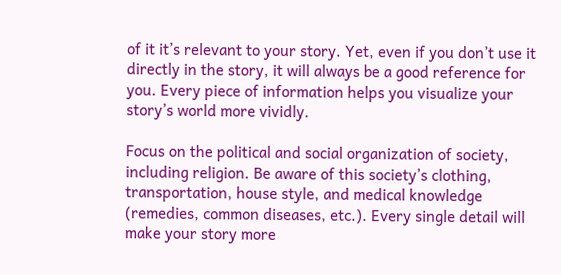of it it’s relevant to your story. Yet, even if you don’t use it directly in the story, it will always be a good reference for you. Every piece of information helps you visualize your story’s world more vividly.

Focus on the political and social organization of society, including religion. Be aware of this society’s clothing, transportation, house style, and medical knowledge (remedies, common diseases, etc.). Every single detail will make your story more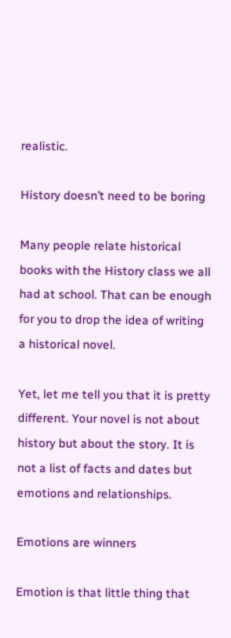realistic.

History doesn’t need to be boring

Many people relate historical books with the History class we all had at school. That can be enough for you to drop the idea of writing a historical novel.

Yet, let me tell you that it is pretty different. Your novel is not about history but about the story. It is not a list of facts and dates but emotions and relationships.

Emotions are winners

Emotion is that little thing that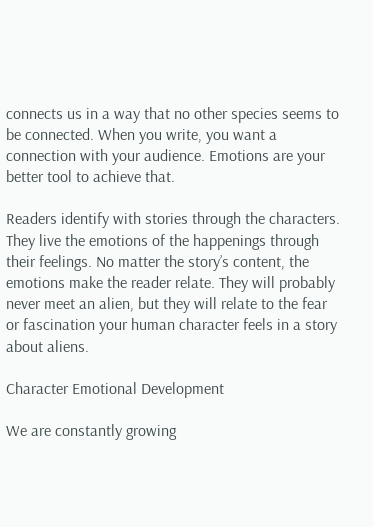connects us in a way that no other species seems to be connected. When you write, you want a connection with your audience. Emotions are your better tool to achieve that.

Readers identify with stories through the characters. They live the emotions of the happenings through their feelings. No matter the story’s content, the emotions make the reader relate. They will probably never meet an alien, but they will relate to the fear or fascination your human character feels in a story about aliens.

Character Emotional Development

We are constantly growing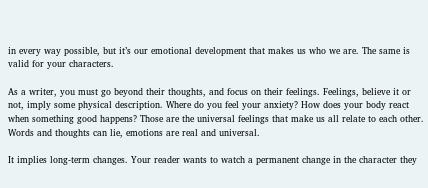in every way possible, but it’s our emotional development that makes us who we are. The same is valid for your characters.

As a writer, you must go beyond their thoughts, and focus on their feelings. Feelings, believe it or not, imply some physical description. Where do you feel your anxiety? How does your body react when something good happens? Those are the universal feelings that make us all relate to each other. Words and thoughts can lie, emotions are real and universal.

It implies long-term changes. Your reader wants to watch a permanent change in the character they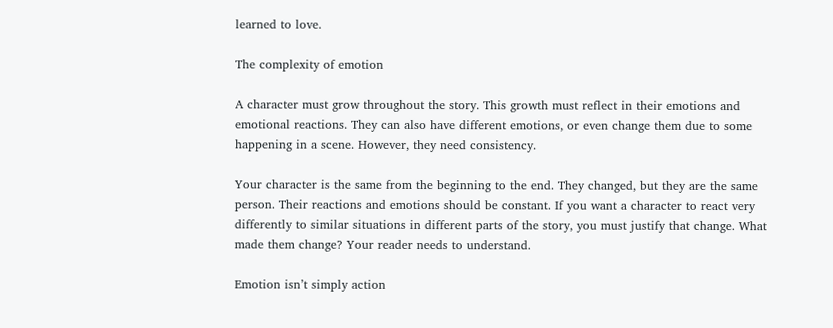learned to love.

The complexity of emotion

A character must grow throughout the story. This growth must reflect in their emotions and emotional reactions. They can also have different emotions, or even change them due to some happening in a scene. However, they need consistency.

Your character is the same from the beginning to the end. They changed, but they are the same person. Their reactions and emotions should be constant. If you want a character to react very differently to similar situations in different parts of the story, you must justify that change. What made them change? Your reader needs to understand.

Emotion isn’t simply action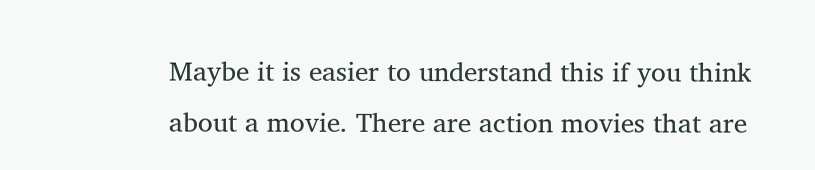Maybe it is easier to understand this if you think about a movie. There are action movies that are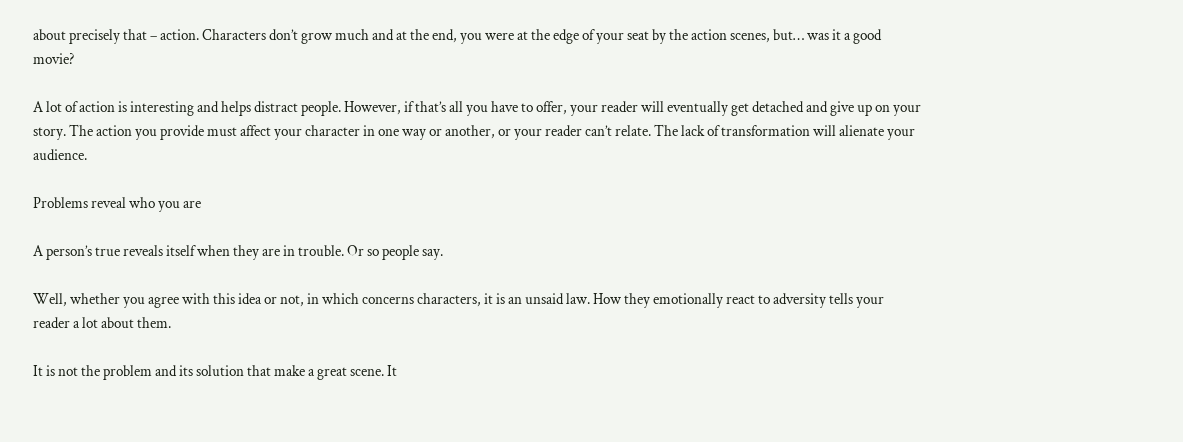about precisely that – action. Characters don’t grow much and at the end, you were at the edge of your seat by the action scenes, but… was it a good movie?

A lot of action is interesting and helps distract people. However, if that’s all you have to offer, your reader will eventually get detached and give up on your story. The action you provide must affect your character in one way or another, or your reader can’t relate. The lack of transformation will alienate your audience.

Problems reveal who you are

A person’s true reveals itself when they are in trouble. Or so people say.

Well, whether you agree with this idea or not, in which concerns characters, it is an unsaid law. How they emotionally react to adversity tells your reader a lot about them.

It is not the problem and its solution that make a great scene. It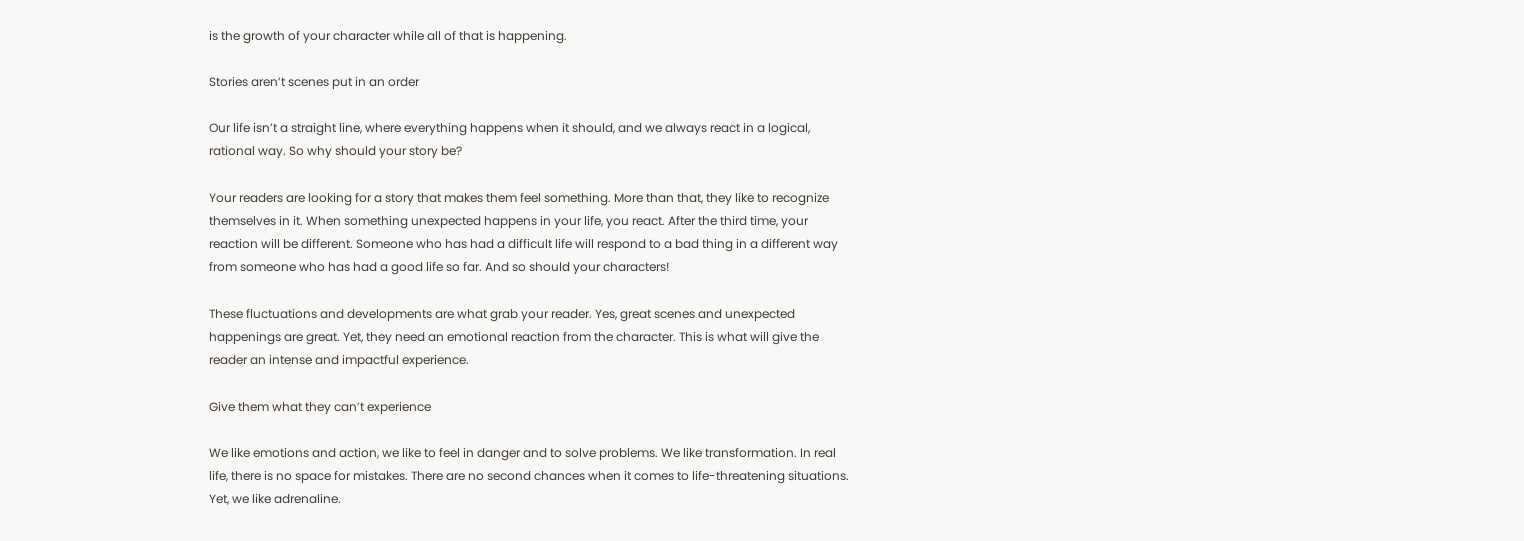is the growth of your character while all of that is happening.

Stories aren’t scenes put in an order

Our life isn’t a straight line, where everything happens when it should, and we always react in a logical, rational way. So why should your story be?

Your readers are looking for a story that makes them feel something. More than that, they like to recognize themselves in it. When something unexpected happens in your life, you react. After the third time, your reaction will be different. Someone who has had a difficult life will respond to a bad thing in a different way from someone who has had a good life so far. And so should your characters!

These fluctuations and developments are what grab your reader. Yes, great scenes and unexpected happenings are great. Yet, they need an emotional reaction from the character. This is what will give the reader an intense and impactful experience.

Give them what they can’t experience

We like emotions and action, we like to feel in danger and to solve problems. We like transformation. In real life, there is no space for mistakes. There are no second chances when it comes to life-threatening situations. Yet, we like adrenaline.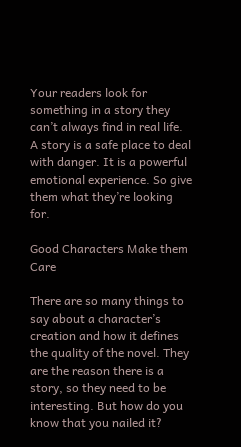Your readers look for something in a story they can’t always find in real life. A story is a safe place to deal with danger. It is a powerful emotional experience. So give them what they’re looking for.

Good Characters Make them Care

There are so many things to say about a character’s creation and how it defines the quality of the novel. They are the reason there is a story, so they need to be interesting. But how do you know that you nailed it?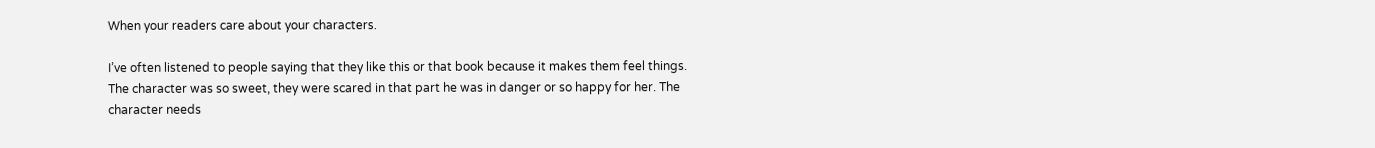When your readers care about your characters.

I’ve often listened to people saying that they like this or that book because it makes them feel things. The character was so sweet, they were scared in that part he was in danger or so happy for her. The character needs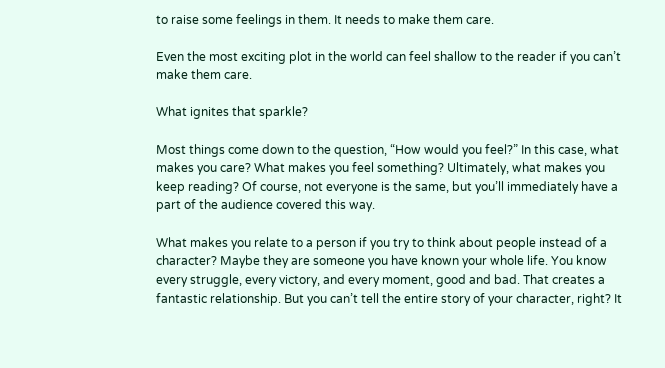to raise some feelings in them. It needs to make them care.

Even the most exciting plot in the world can feel shallow to the reader if you can’t make them care.

What ignites that sparkle?

Most things come down to the question, “How would you feel?” In this case, what makes you care? What makes you feel something? Ultimately, what makes you keep reading? Of course, not everyone is the same, but you’ll immediately have a part of the audience covered this way.

What makes you relate to a person if you try to think about people instead of a character? Maybe they are someone you have known your whole life. You know every struggle, every victory, and every moment, good and bad. That creates a fantastic relationship. But you can’t tell the entire story of your character, right? It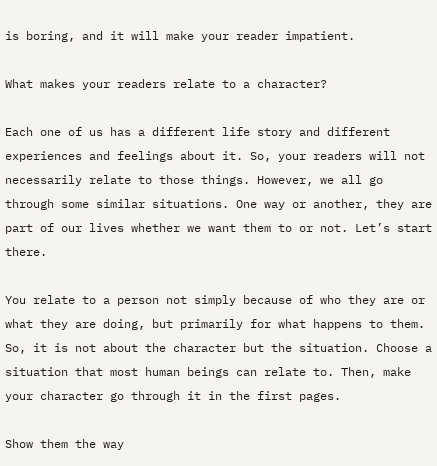is boring, and it will make your reader impatient.

What makes your readers relate to a character?

Each one of us has a different life story and different experiences and feelings about it. So, your readers will not necessarily relate to those things. However, we all go through some similar situations. One way or another, they are part of our lives whether we want them to or not. Let’s start there.

You relate to a person not simply because of who they are or what they are doing, but primarily for what happens to them. So, it is not about the character but the situation. Choose a situation that most human beings can relate to. Then, make your character go through it in the first pages.

Show them the way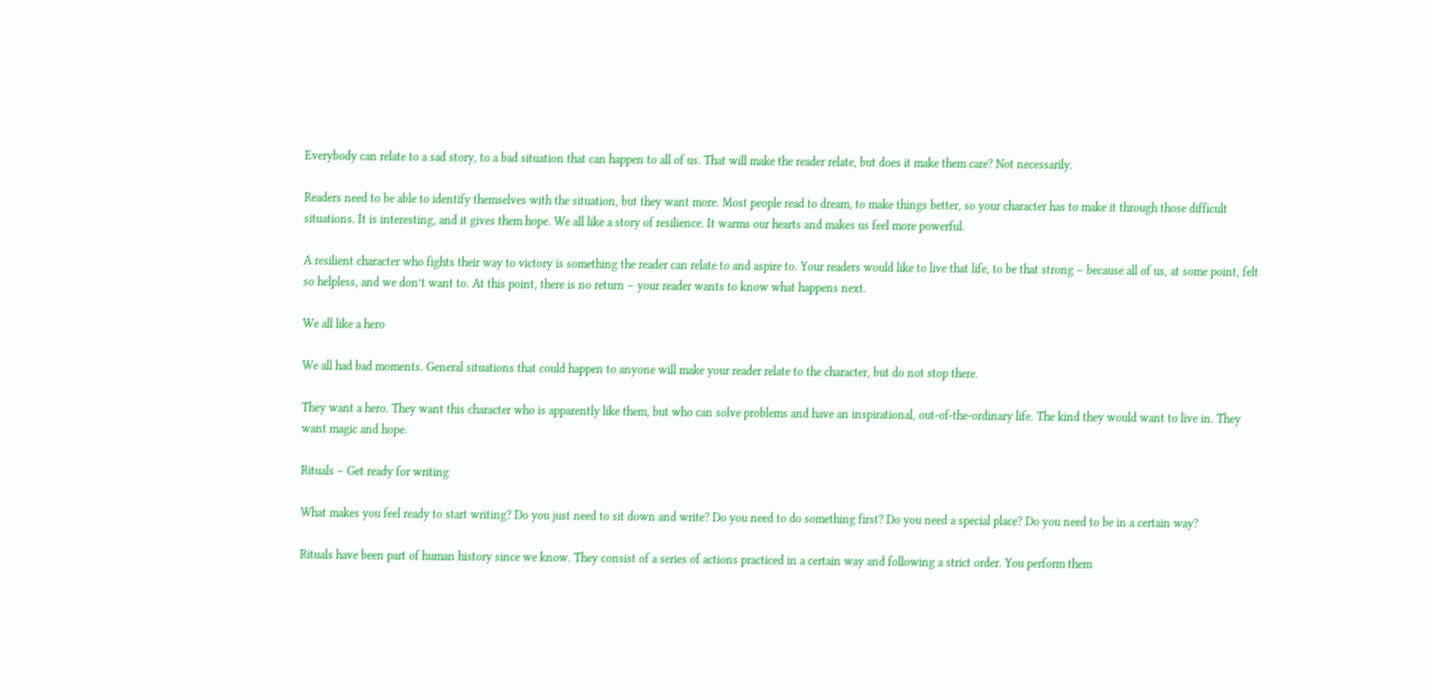Everybody can relate to a sad story, to a bad situation that can happen to all of us. That will make the reader relate, but does it make them care? Not necessarily.

Readers need to be able to identify themselves with the situation, but they want more. Most people read to dream, to make things better, so your character has to make it through those difficult situations. It is interesting, and it gives them hope. We all like a story of resilience. It warms our hearts and makes us feel more powerful.

A resilient character who fights their way to victory is something the reader can relate to and aspire to. Your readers would like to live that life, to be that strong – because all of us, at some point, felt so helpless, and we don’t want to. At this point, there is no return – your reader wants to know what happens next.

We all like a hero

We all had bad moments. General situations that could happen to anyone will make your reader relate to the character, but do not stop there.

They want a hero. They want this character who is apparently like them, but who can solve problems and have an inspirational, out-of-the-ordinary life. The kind they would want to live in. They want magic and hope.

Rituals – Get ready for writing

What makes you feel ready to start writing? Do you just need to sit down and write? Do you need to do something first? Do you need a special place? Do you need to be in a certain way?

Rituals have been part of human history since we know. They consist of a series of actions practiced in a certain way and following a strict order. You perform them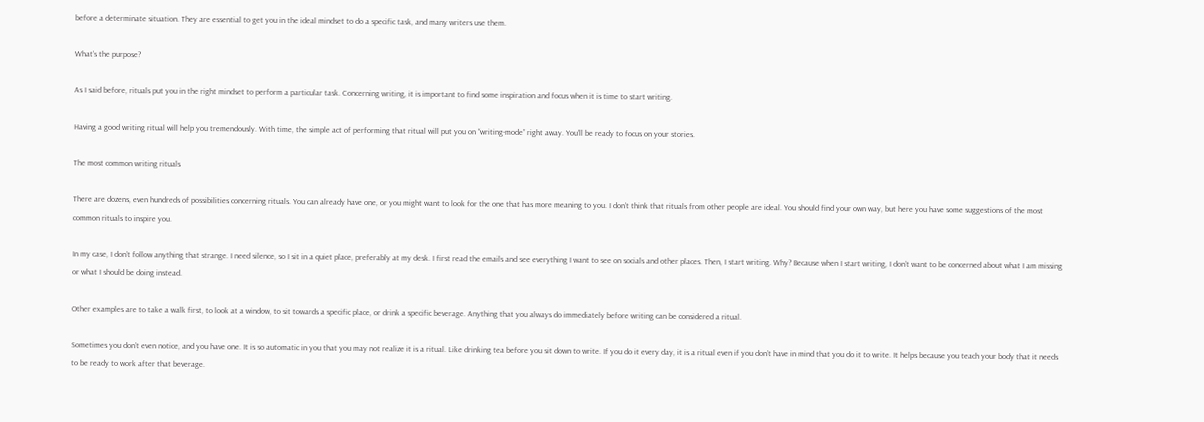before a determinate situation. They are essential to get you in the ideal mindset to do a specific task, and many writers use them.

What’s the purpose?

As I said before, rituals put you in the right mindset to perform a particular task. Concerning writing, it is important to find some inspiration and focus when it is time to start writing.

Having a good writing ritual will help you tremendously. With time, the simple act of performing that ritual will put you on “writing-mode” right away. You’ll be ready to focus on your stories.

The most common writing rituals

There are dozens, even hundreds of possibilities concerning rituals. You can already have one, or you might want to look for the one that has more meaning to you. I don’t think that rituals from other people are ideal. You should find your own way, but here you have some suggestions of the most common rituals to inspire you.

In my case, I don’t follow anything that strange. I need silence, so I sit in a quiet place, preferably at my desk. I first read the emails and see everything I want to see on socials and other places. Then, I start writing. Why? Because when I start writing, I don’t want to be concerned about what I am missing or what I should be doing instead.

Other examples are to take a walk first, to look at a window, to sit towards a specific place, or drink a specific beverage. Anything that you always do immediately before writing can be considered a ritual.

Sometimes you don’t even notice, and you have one. It is so automatic in you that you may not realize it is a ritual. Like drinking tea before you sit down to write. If you do it every day, it is a ritual even if you don’t have in mind that you do it to write. It helps because you teach your body that it needs to be ready to work after that beverage.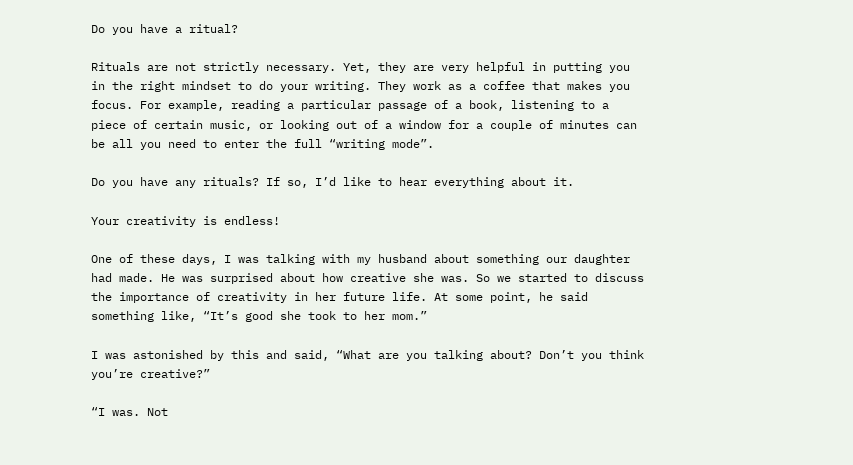Do you have a ritual?

Rituals are not strictly necessary. Yet, they are very helpful in putting you in the right mindset to do your writing. They work as a coffee that makes you focus. For example, reading a particular passage of a book, listening to a piece of certain music, or looking out of a window for a couple of minutes can be all you need to enter the full “writing mode”.

Do you have any rituals? If so, I’d like to hear everything about it.

Your creativity is endless!

One of these days, I was talking with my husband about something our daughter had made. He was surprised about how creative she was. So we started to discuss the importance of creativity in her future life. At some point, he said something like, “It’s good she took to her mom.”

I was astonished by this and said, “What are you talking about? Don’t you think you’re creative?”

“I was. Not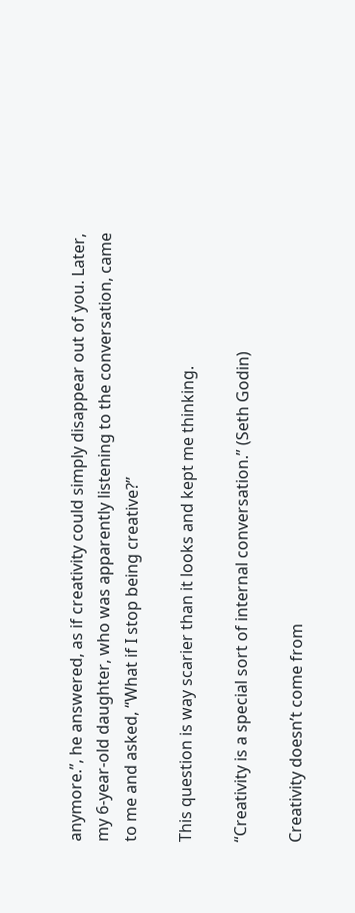anymore.”, he answered, as if creativity could simply disappear out of you. Later, my 6-year-old daughter, who was apparently listening to the conversation, came to me and asked, “What if I stop being creative?”

This question is way scarier than it looks and kept me thinking.

“Creativity is a special sort of internal conversation.” (Seth Godin)

Creativity doesn’t come from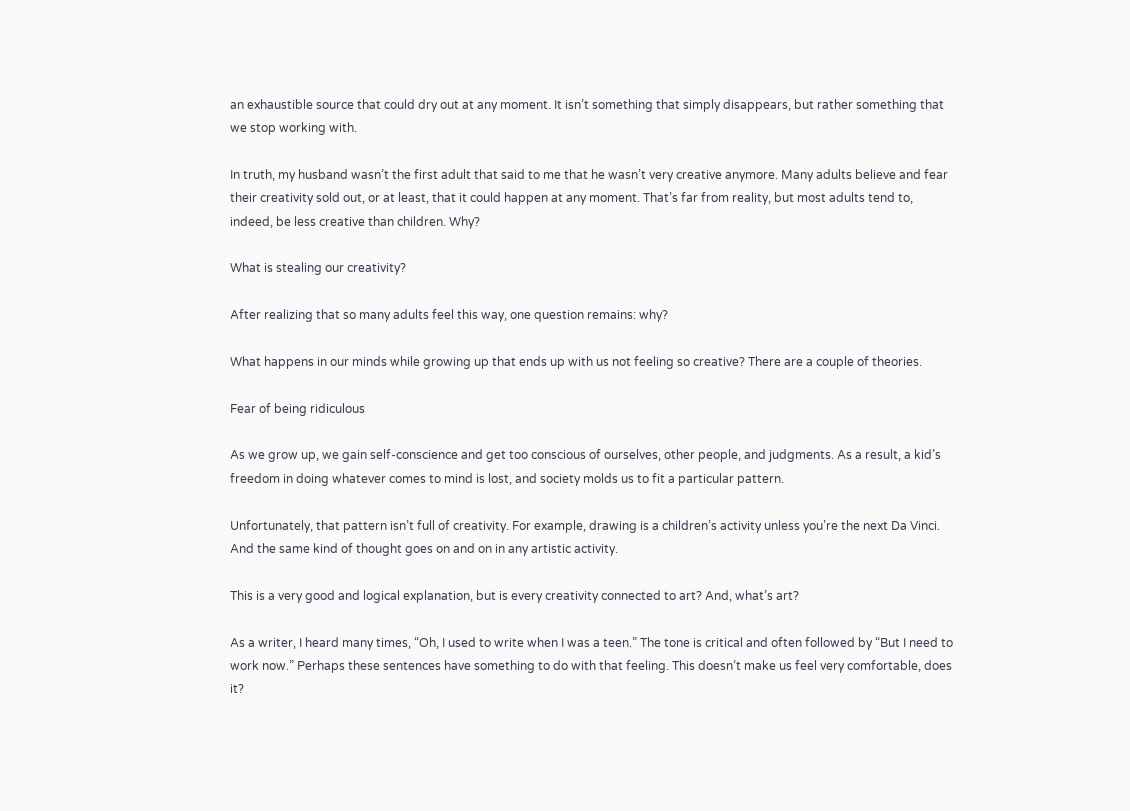an exhaustible source that could dry out at any moment. It isn’t something that simply disappears, but rather something that we stop working with.

In truth, my husband wasn’t the first adult that said to me that he wasn’t very creative anymore. Many adults believe and fear their creativity sold out, or at least, that it could happen at any moment. That’s far from reality, but most adults tend to, indeed, be less creative than children. Why?

What is stealing our creativity?

After realizing that so many adults feel this way, one question remains: why?

What happens in our minds while growing up that ends up with us not feeling so creative? There are a couple of theories.

Fear of being ridiculous

As we grow up, we gain self-conscience and get too conscious of ourselves, other people, and judgments. As a result, a kid’s freedom in doing whatever comes to mind is lost, and society molds us to fit a particular pattern.

Unfortunately, that pattern isn’t full of creativity. For example, drawing is a children’s activity unless you’re the next Da Vinci. And the same kind of thought goes on and on in any artistic activity.

This is a very good and logical explanation, but is every creativity connected to art? And, what’s art?

As a writer, I heard many times, “Oh, I used to write when I was a teen.” The tone is critical and often followed by “But I need to work now.” Perhaps these sentences have something to do with that feeling. This doesn’t make us feel very comfortable, does it?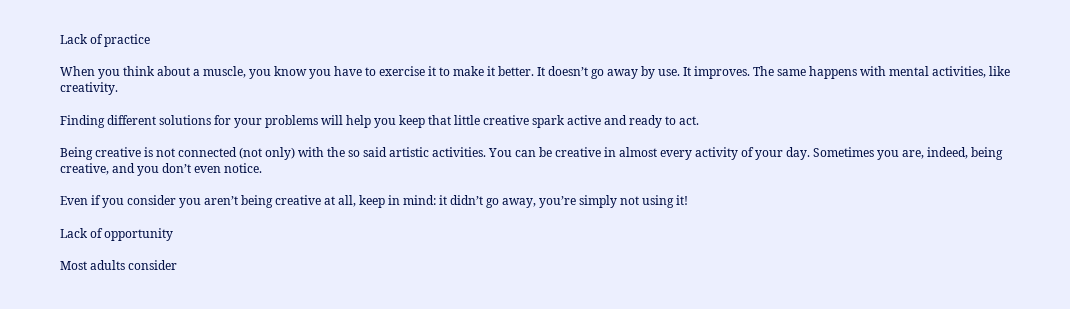Lack of practice

When you think about a muscle, you know you have to exercise it to make it better. It doesn’t go away by use. It improves. The same happens with mental activities, like creativity.

Finding different solutions for your problems will help you keep that little creative spark active and ready to act.

Being creative is not connected (not only) with the so said artistic activities. You can be creative in almost every activity of your day. Sometimes you are, indeed, being creative, and you don’t even notice.

Even if you consider you aren’t being creative at all, keep in mind: it didn’t go away, you’re simply not using it!

Lack of opportunity

Most adults consider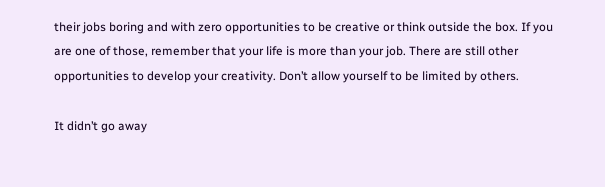their jobs boring and with zero opportunities to be creative or think outside the box. If you are one of those, remember that your life is more than your job. There are still other opportunities to develop your creativity. Don’t allow yourself to be limited by others.

It didn’t go away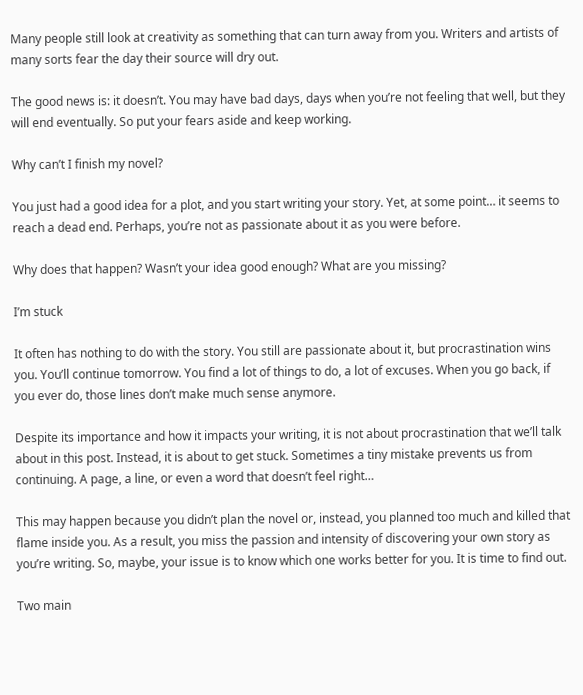Many people still look at creativity as something that can turn away from you. Writers and artists of many sorts fear the day their source will dry out.

The good news is: it doesn’t. You may have bad days, days when you’re not feeling that well, but they will end eventually. So put your fears aside and keep working.

Why can’t I finish my novel?

You just had a good idea for a plot, and you start writing your story. Yet, at some point… it seems to reach a dead end. Perhaps, you’re not as passionate about it as you were before.

Why does that happen? Wasn’t your idea good enough? What are you missing?

I’m stuck

It often has nothing to do with the story. You still are passionate about it, but procrastination wins you. You’ll continue tomorrow. You find a lot of things to do, a lot of excuses. When you go back, if you ever do, those lines don’t make much sense anymore.

Despite its importance and how it impacts your writing, it is not about procrastination that we’ll talk about in this post. Instead, it is about to get stuck. Sometimes a tiny mistake prevents us from continuing. A page, a line, or even a word that doesn’t feel right…

This may happen because you didn’t plan the novel or, instead, you planned too much and killed that flame inside you. As a result, you miss the passion and intensity of discovering your own story as you’re writing. So, maybe, your issue is to know which one works better for you. It is time to find out.

Two main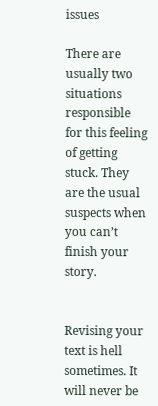issues

There are usually two situations responsible for this feeling of getting stuck. They are the usual suspects when you can’t finish your story.


Revising your text is hell sometimes. It will never be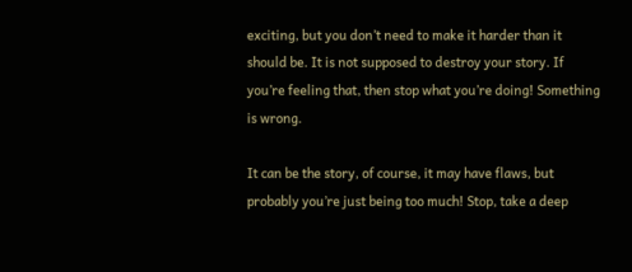exciting, but you don’t need to make it harder than it should be. It is not supposed to destroy your story. If you’re feeling that, then stop what you’re doing! Something is wrong.

It can be the story, of course, it may have flaws, but probably you’re just being too much! Stop, take a deep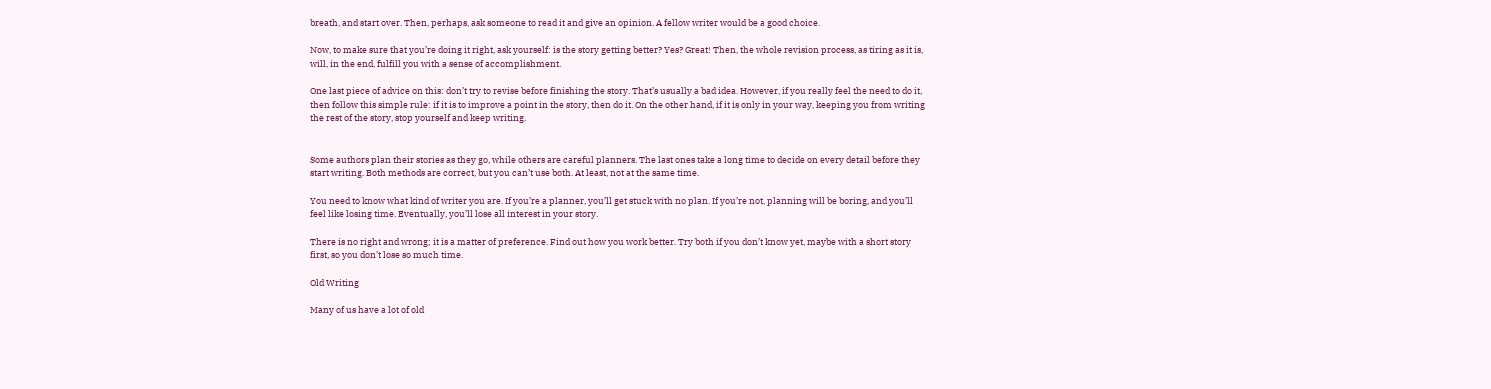breath, and start over. Then, perhaps, ask someone to read it and give an opinion. A fellow writer would be a good choice.

Now, to make sure that you’re doing it right, ask yourself: is the story getting better? Yes? Great! Then, the whole revision process, as tiring as it is, will, in the end, fulfill you with a sense of accomplishment.

One last piece of advice on this: don’t try to revise before finishing the story. That’s usually a bad idea. However, if you really feel the need to do it, then follow this simple rule: if it is to improve a point in the story, then do it. On the other hand, if it is only in your way, keeping you from writing the rest of the story, stop yourself and keep writing.


Some authors plan their stories as they go, while others are careful planners. The last ones take a long time to decide on every detail before they start writing. Both methods are correct, but you can’t use both. At least, not at the same time.

You need to know what kind of writer you are. If you’re a planner, you’ll get stuck with no plan. If you’re not, planning will be boring, and you’ll feel like losing time. Eventually, you’ll lose all interest in your story.

There is no right and wrong; it is a matter of preference. Find out how you work better. Try both if you don’t know yet, maybe with a short story first, so you don’t lose so much time.

Old Writing

Many of us have a lot of old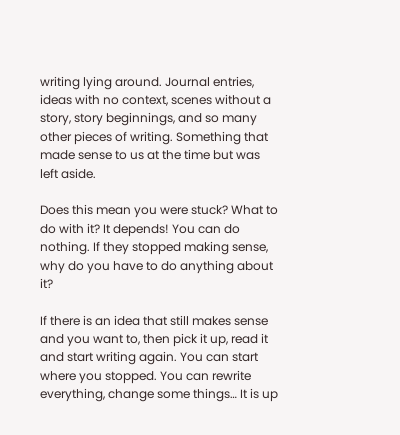writing lying around. Journal entries, ideas with no context, scenes without a story, story beginnings, and so many other pieces of writing. Something that made sense to us at the time but was left aside.

Does this mean you were stuck? What to do with it? It depends! You can do nothing. If they stopped making sense, why do you have to do anything about it?

If there is an idea that still makes sense and you want to, then pick it up, read it and start writing again. You can start where you stopped. You can rewrite everything, change some things… It is up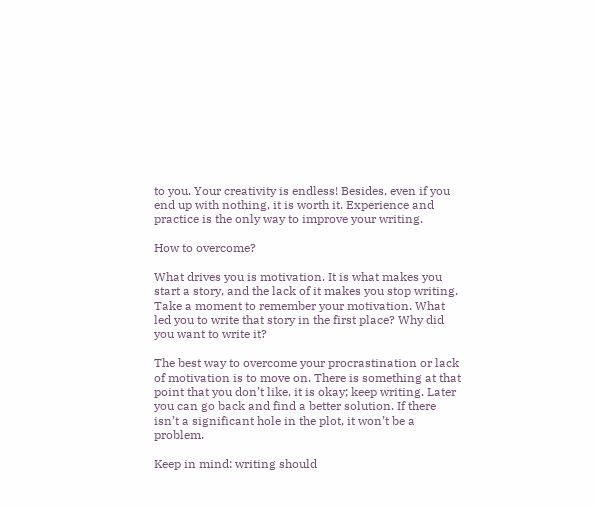to you. Your creativity is endless! Besides, even if you end up with nothing, it is worth it. Experience and practice is the only way to improve your writing.

How to overcome?

What drives you is motivation. It is what makes you start a story, and the lack of it makes you stop writing. Take a moment to remember your motivation. What led you to write that story in the first place? Why did you want to write it?

The best way to overcome your procrastination or lack of motivation is to move on. There is something at that point that you don’t like, it is okay; keep writing. Later you can go back and find a better solution. If there isn’t a significant hole in the plot, it won’t be a problem.

Keep in mind: writing should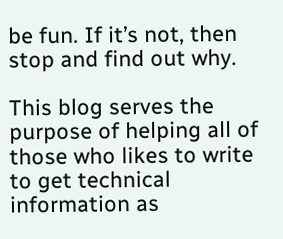be fun. If it’s not, then stop and find out why.

This blog serves the purpose of helping all of those who likes to write to get technical information as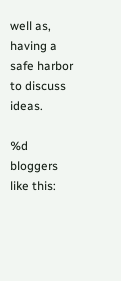well as, having a safe harbor to discuss ideas.

%d bloggers like this: